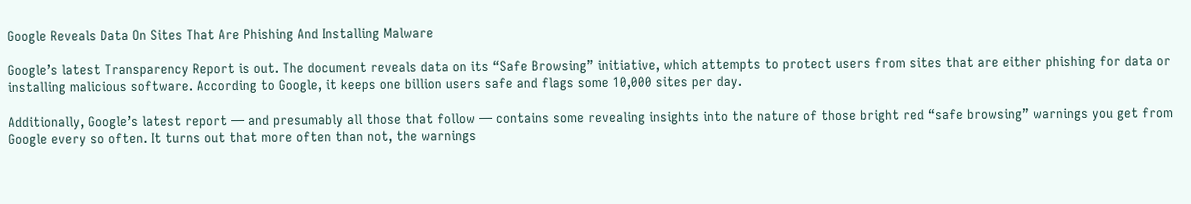Google Reveals Data On Sites That Are Phishing And Installing Malware

Google’s latest Transparency Report is out. The document reveals data on its “Safe Browsing” initiative, which attempts to protect users from sites that are either phishing for data or installing malicious software. According to Google, it keeps one billion users safe and flags some 10,000 sites per day.

Additionally, Google’s latest report — and presumably all those that follow — contains some revealing insights into the nature of those bright red “safe browsing” warnings you get from Google every so often. It turns out that more often than not, the warnings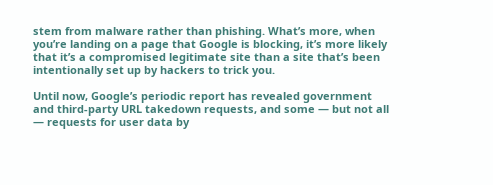stem from malware rather than phishing. What’s more, when you’re landing on a page that Google is blocking, it’s more likely that it’s a compromised legitimate site than a site that’s been intentionally set up by hackers to trick you.

Until now, Google’s periodic report has revealed government and third-party URL takedown requests, and some — but not all — requests for user data by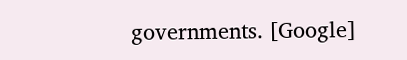governments. [Google]